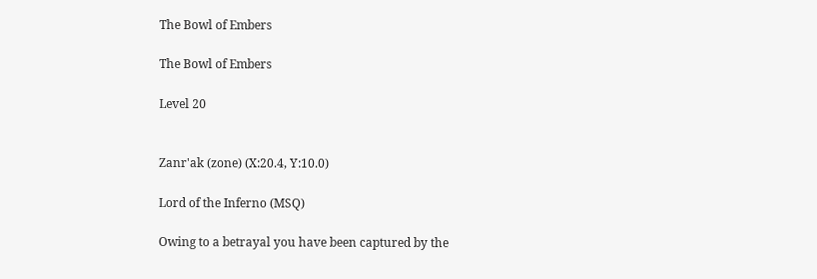The Bowl of Embers

The Bowl of Embers

Level 20


Zanr'ak (zone) (X:20.4, Y:10.0)

Lord of the Inferno (MSQ)

Owing to a betrayal you have been captured by the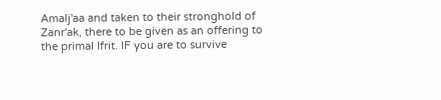Amalj'aa and taken to their stronghold of Zanr'ak, there to be given as an offering to the primal Ifrit. IF you are to survive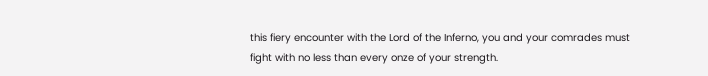this fiery encounter with the Lord of the Inferno, you and your comrades must fight with no less than every onze of your strength.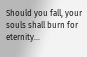Should you fall, your souls shall burn for eternity...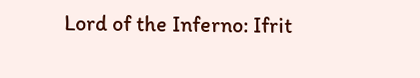Lord of the Inferno: Ifrit